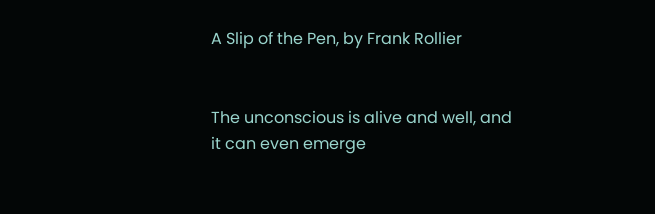A Slip of the Pen, by Frank Rollier


The unconscious is alive and well, and it can even emerge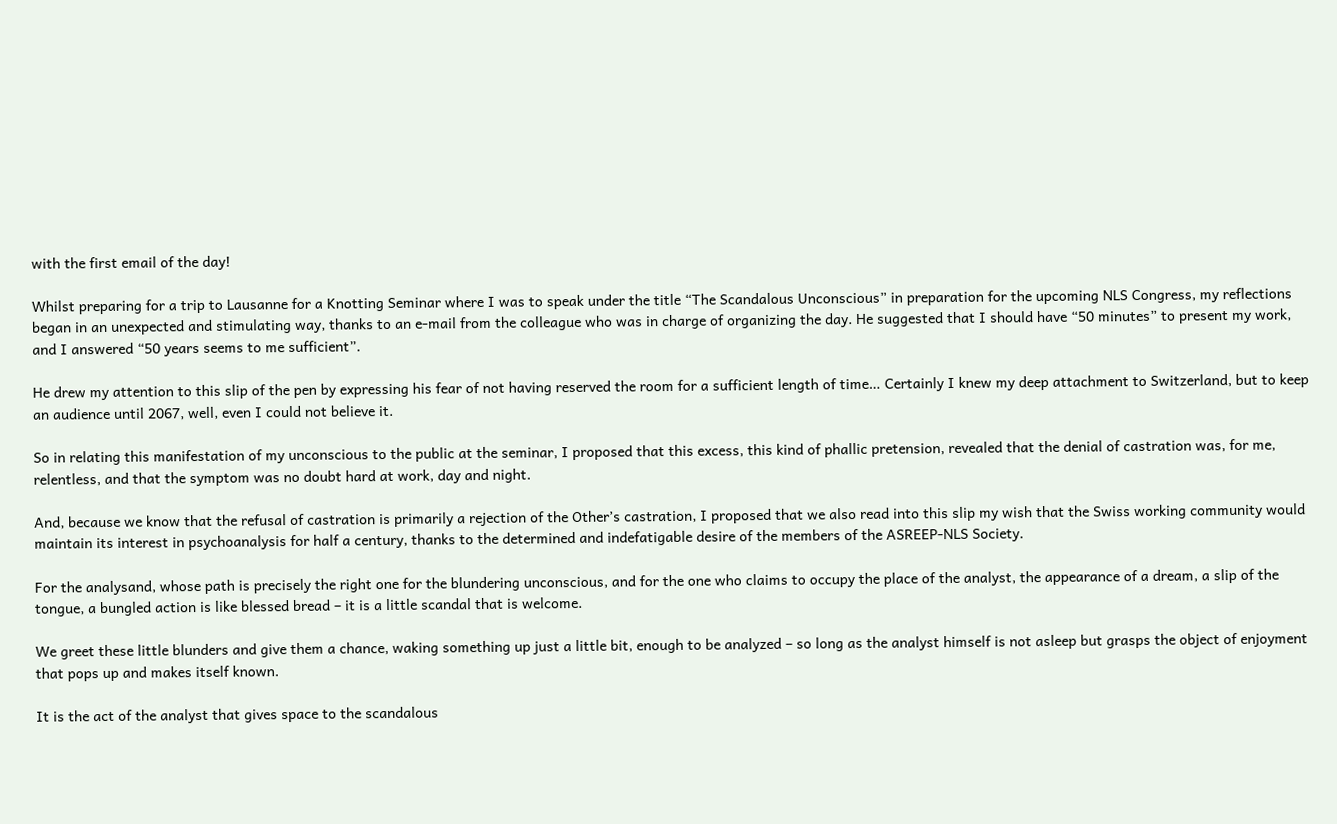with the first email of the day!

Whilst preparing for a trip to Lausanne for a Knotting Seminar where I was to speak under the title “The Scandalous Unconscious” in preparation for the upcoming NLS Congress, my reflections began in an unexpected and stimulating way, thanks to an e-mail from the colleague who was in charge of organizing the day. He suggested that I should have “50 minutes” to present my work, and I answered “50 years seems to me sufficient”.

He drew my attention to this slip of the pen by expressing his fear of not having reserved the room for a sufficient length of time… Certainly I knew my deep attachment to Switzerland, but to keep an audience until 2067, well, even I could not believe it.

So in relating this manifestation of my unconscious to the public at the seminar, I proposed that this excess, this kind of phallic pretension, revealed that the denial of castration was, for me, relentless, and that the symptom was no doubt hard at work, day and night.

And, because we know that the refusal of castration is primarily a rejection of the Other’s castration, I proposed that we also read into this slip my wish that the Swiss working community would maintain its interest in psychoanalysis for half a century, thanks to the determined and indefatigable desire of the members of the ASREEP-NLS Society.

For the analysand, whose path is precisely the right one for the blundering unconscious, and for the one who claims to occupy the place of the analyst, the appearance of a dream, a slip of the tongue, a bungled action is like blessed bread – it is a little scandal that is welcome.

We greet these little blunders and give them a chance, waking something up just a little bit, enough to be analyzed – so long as the analyst himself is not asleep but grasps the object of enjoyment that pops up and makes itself known.

It is the act of the analyst that gives space to the scandalous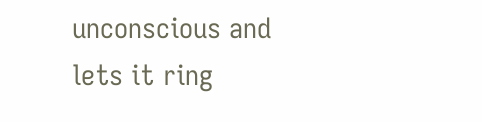unconscious and lets it ring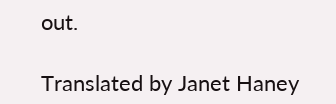out.

Translated by Janet Haney